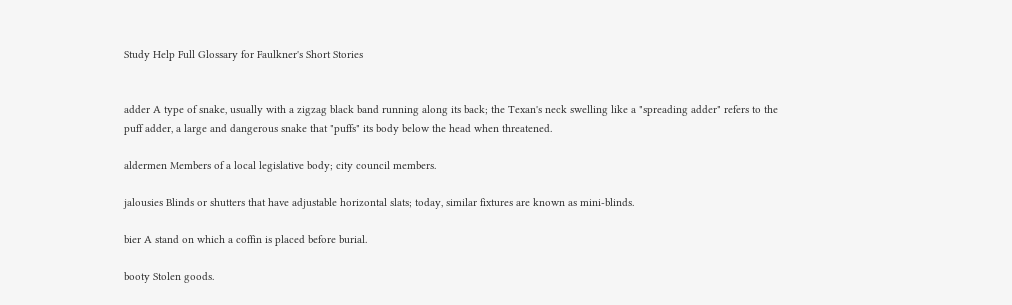Study Help Full Glossary for Faulkner's Short Stories


adder A type of snake, usually with a zigzag black band running along its back; the Texan's neck swelling like a "spreading adder" refers to the puff adder, a large and dangerous snake that "puffs" its body below the head when threatened.

aldermen Members of a local legislative body; city council members.

jalousies Blinds or shutters that have adjustable horizontal slats; today, similar fixtures are known as mini-blinds.

bier A stand on which a coffin is placed before burial.

booty Stolen goods.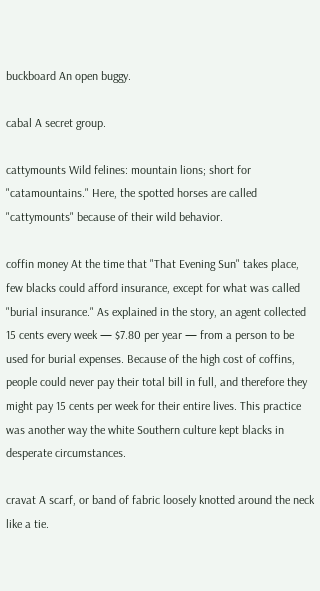buckboard An open buggy.

cabal A secret group.

cattymounts Wild felines: mountain lions; short for "catamountains." Here, the spotted horses are called "cattymounts" because of their wild behavior.

coffin money At the time that "That Evening Sun" takes place, few blacks could afford insurance, except for what was called "burial insurance." As explained in the story, an agent collected 15 cents every week — $7.80 per year — from a person to be used for burial expenses. Because of the high cost of coffins, people could never pay their total bill in full, and therefore they might pay 15 cents per week for their entire lives. This practice was another way the white Southern culture kept blacks in desperate circumstances.

cravat A scarf, or band of fabric loosely knotted around the neck like a tie.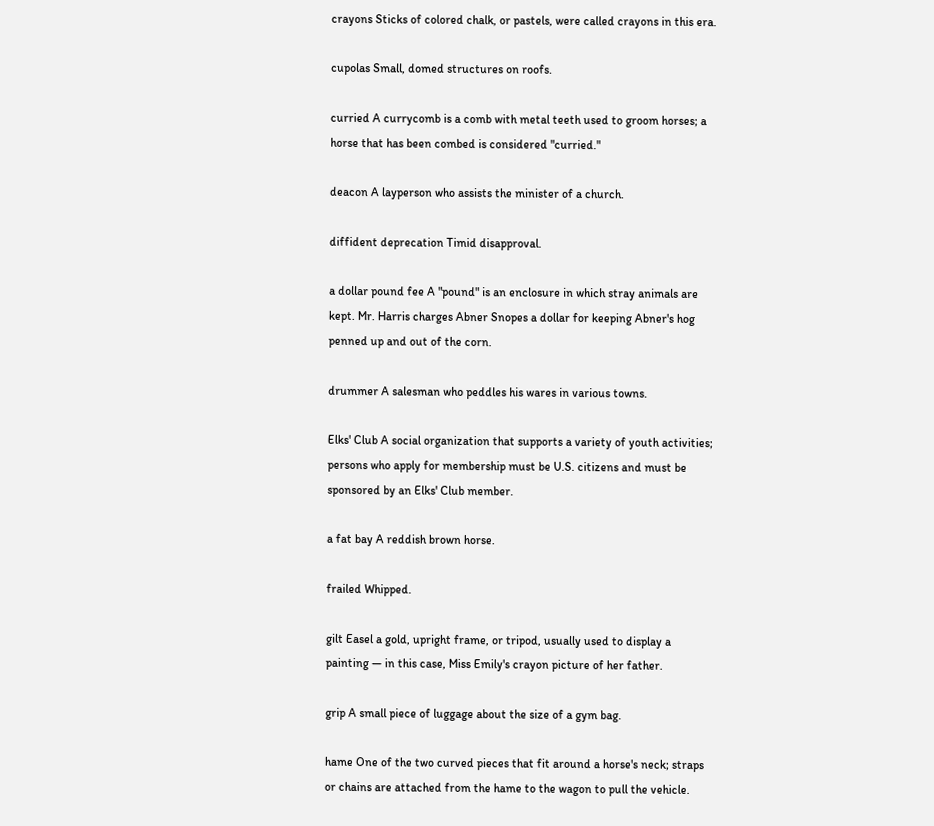crayons Sticks of colored chalk, or pastels, were called crayons in this era.

cupolas Small, domed structures on roofs.

curried A currycomb is a comb with metal teeth used to groom horses; a horse that has been combed is considered "curried."

deacon A layperson who assists the minister of a church.

diffident deprecation Timid disapproval.

a dollar pound fee A "pound" is an enclosure in which stray animals are kept. Mr. Harris charges Abner Snopes a dollar for keeping Abner's hog penned up and out of the corn.

drummer A salesman who peddles his wares in various towns.

Elks' Club A social organization that supports a variety of youth activities; persons who apply for membership must be U.S. citizens and must be sponsored by an Elks' Club member.

a fat bay A reddish brown horse.

frailed Whipped.

gilt Easel a gold, upright frame, or tripod, usually used to display a painting — in this case, Miss Emily's crayon picture of her father.

grip A small piece of luggage about the size of a gym bag.

hame One of the two curved pieces that fit around a horse's neck; straps or chains are attached from the hame to the wagon to pull the vehicle.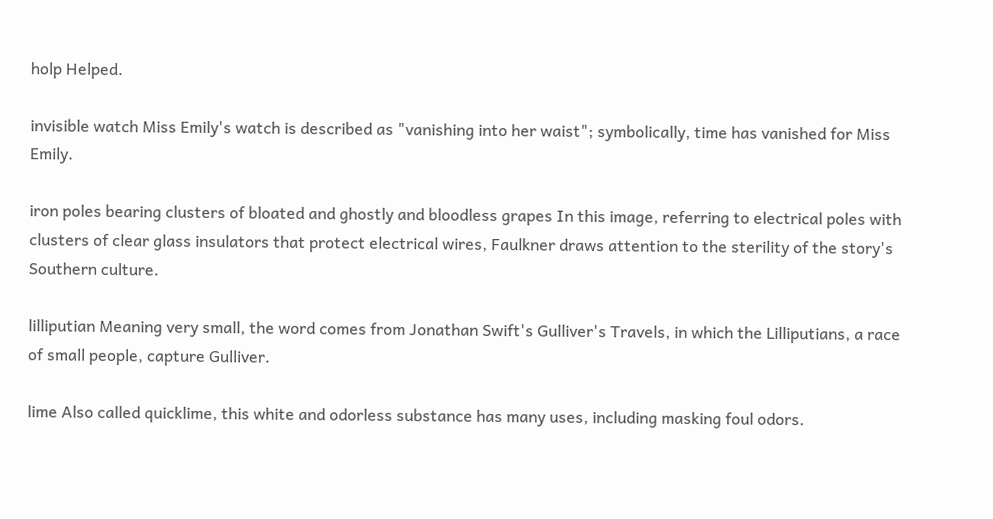holp Helped.

invisible watch Miss Emily's watch is described as "vanishing into her waist"; symbolically, time has vanished for Miss Emily.

iron poles bearing clusters of bloated and ghostly and bloodless grapes In this image, referring to electrical poles with clusters of clear glass insulators that protect electrical wires, Faulkner draws attention to the sterility of the story's Southern culture.

lilliputian Meaning very small, the word comes from Jonathan Swift's Gulliver's Travels, in which the Lilliputians, a race of small people, capture Gulliver.

lime Also called quicklime, this white and odorless substance has many uses, including masking foul odors.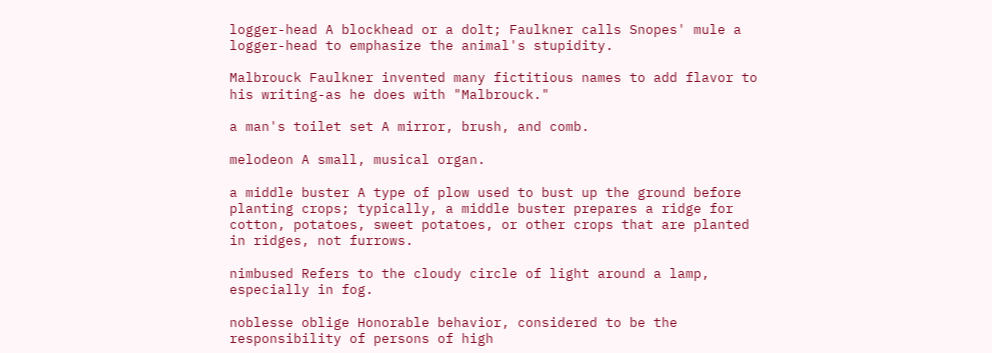logger-head A blockhead or a dolt; Faulkner calls Snopes' mule a logger-head to emphasize the animal's stupidity.

Malbrouck Faulkner invented many fictitious names to add flavor to his writing-as he does with "Malbrouck."

a man's toilet set A mirror, brush, and comb.

melodeon A small, musical organ.

a middle buster A type of plow used to bust up the ground before planting crops; typically, a middle buster prepares a ridge for cotton, potatoes, sweet potatoes, or other crops that are planted in ridges, not furrows.

nimbused Refers to the cloudy circle of light around a lamp, especially in fog.

noblesse oblige Honorable behavior, considered to be the responsibility of persons of high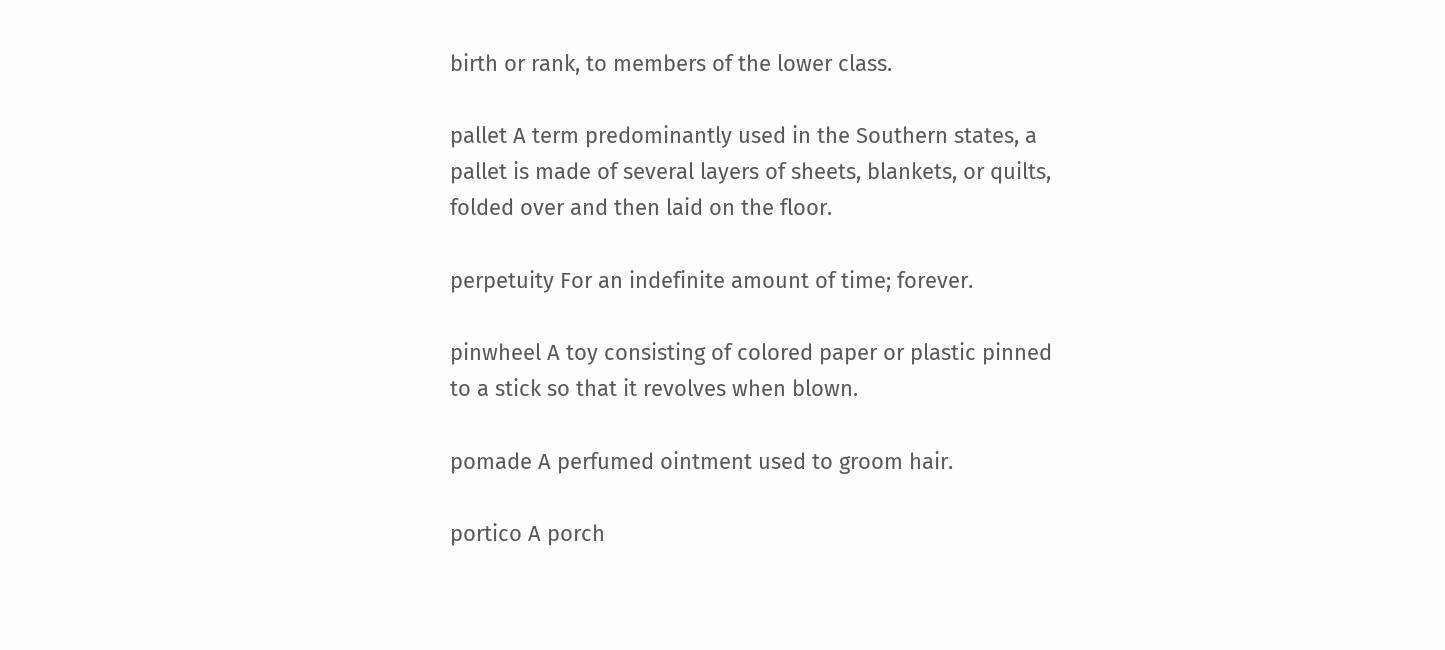birth or rank, to members of the lower class.

pallet A term predominantly used in the Southern states, a pallet is made of several layers of sheets, blankets, or quilts, folded over and then laid on the floor.

perpetuity For an indefinite amount of time; forever.

pinwheel A toy consisting of colored paper or plastic pinned to a stick so that it revolves when blown.

pomade A perfumed ointment used to groom hair.

portico A porch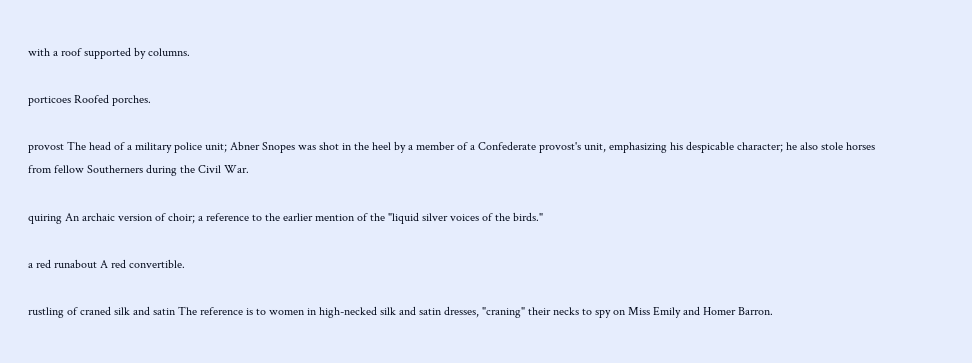with a roof supported by columns.

porticoes Roofed porches.

provost The head of a military police unit; Abner Snopes was shot in the heel by a member of a Confederate provost's unit, emphasizing his despicable character; he also stole horses from fellow Southerners during the Civil War.

quiring An archaic version of choir; a reference to the earlier mention of the "liquid silver voices of the birds."

a red runabout A red convertible.

rustling of craned silk and satin The reference is to women in high-necked silk and satin dresses, "craning" their necks to spy on Miss Emily and Homer Barron.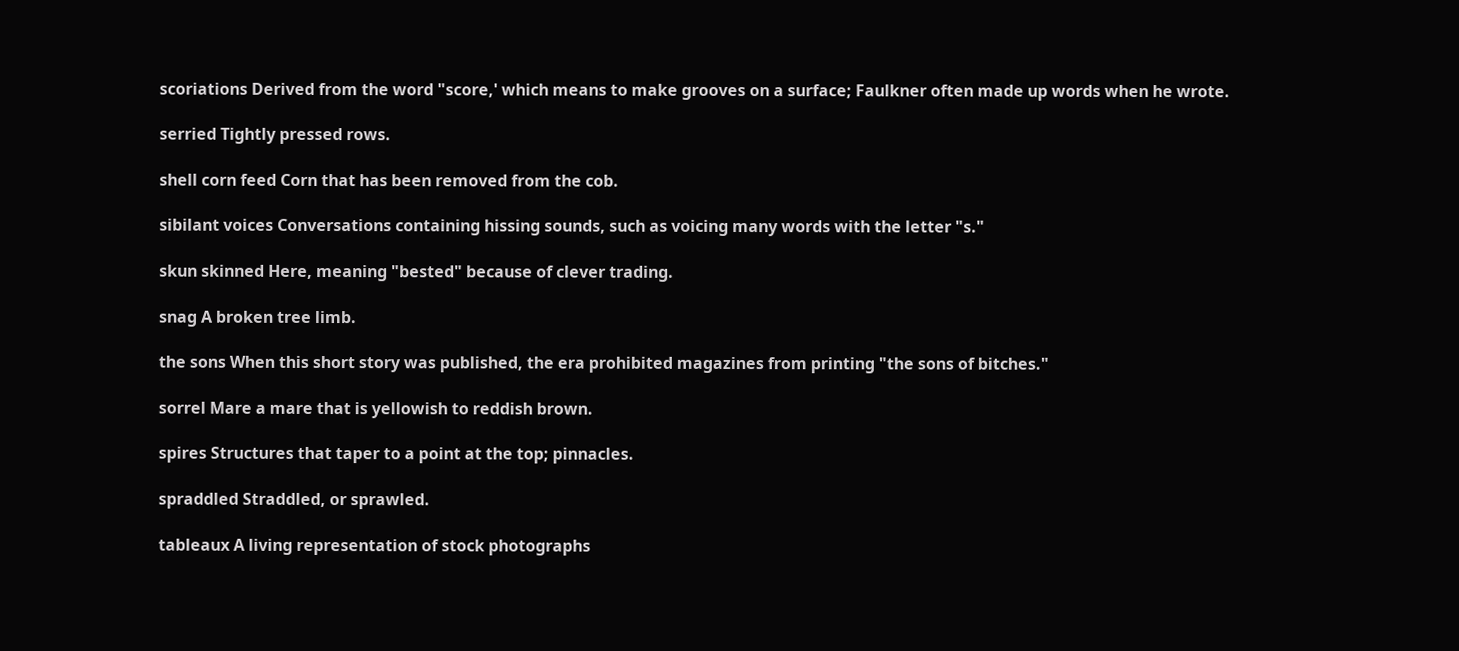scoriations Derived from the word "score,' which means to make grooves on a surface; Faulkner often made up words when he wrote.

serried Tightly pressed rows.

shell corn feed Corn that has been removed from the cob.

sibilant voices Conversations containing hissing sounds, such as voicing many words with the letter "s."

skun skinned Here, meaning "bested" because of clever trading.

snag A broken tree limb.

the sons When this short story was published, the era prohibited magazines from printing "the sons of bitches."

sorrel Mare a mare that is yellowish to reddish brown.

spires Structures that taper to a point at the top; pinnacles.

spraddled Straddled, or sprawled.

tableaux A living representation of stock photographs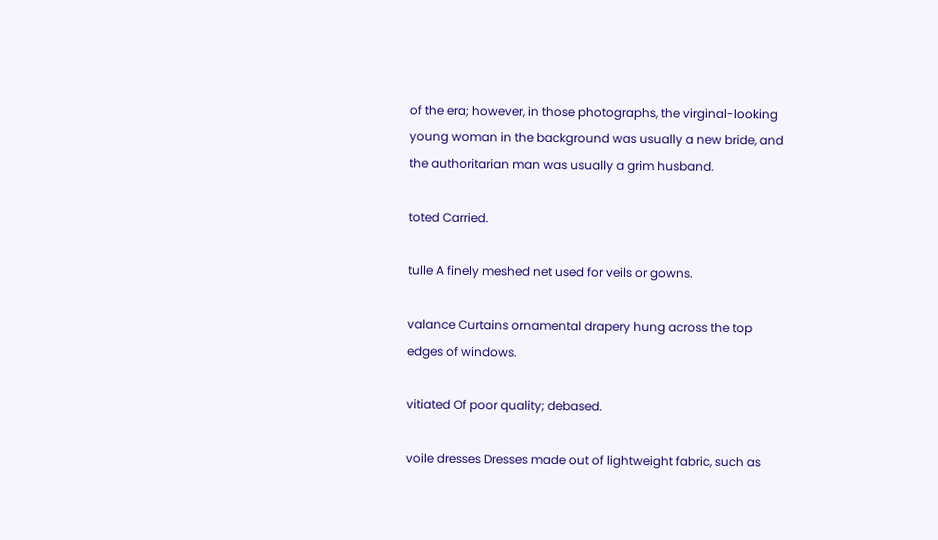of the era; however, in those photographs, the virginal-looking young woman in the background was usually a new bride, and the authoritarian man was usually a grim husband.

toted Carried.

tulle A finely meshed net used for veils or gowns.

valance Curtains ornamental drapery hung across the top edges of windows.

vitiated Of poor quality; debased.

voile dresses Dresses made out of lightweight fabric, such as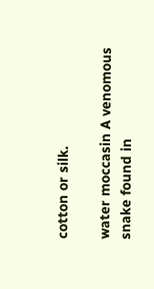cotton or silk.

water moccasin A venomous snake found in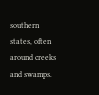southern states, often around creeks and swamps.